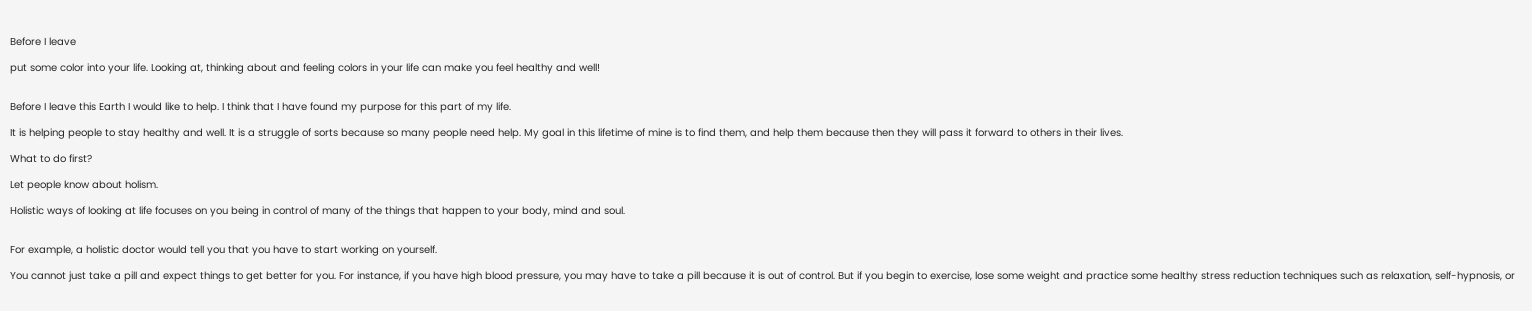Before I leave

put some color into your life. Looking at, thinking about and feeling colors in your life can make you feel healthy and well!


Before I leave this Earth I would like to help. I think that I have found my purpose for this part of my life.

It is helping people to stay healthy and well. It is a struggle of sorts because so many people need help. My goal in this lifetime of mine is to find them, and help them because then they will pass it forward to others in their lives.

What to do first?

Let people know about holism.

Holistic ways of looking at life focuses on you being in control of many of the things that happen to your body, mind and soul.


For example, a holistic doctor would tell you that you have to start working on yourself.

You cannot just take a pill and expect things to get better for you. For instance, if you have high blood pressure, you may have to take a pill because it is out of control. But if you begin to exercise, lose some weight and practice some healthy stress reduction techniques such as relaxation, self-hypnosis, or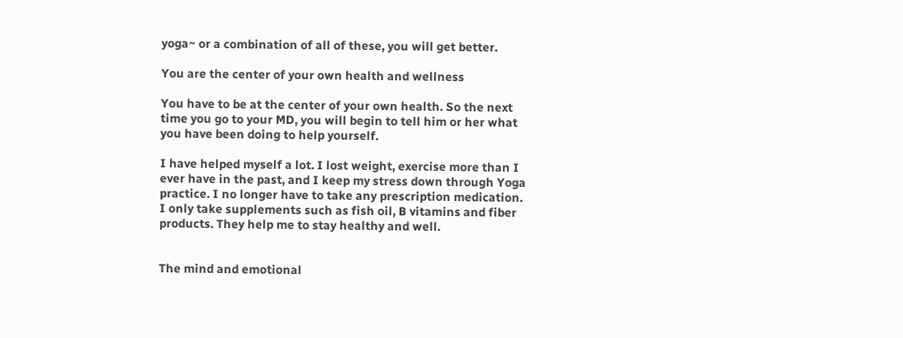yoga~ or a combination of all of these, you will get better.

You are the center of your own health and wellness

You have to be at the center of your own health. So the next time you go to your MD, you will begin to tell him or her what you have been doing to help yourself.

I have helped myself a lot. I lost weight, exercise more than I ever have in the past, and I keep my stress down through Yoga practice. I no longer have to take any prescription medication. I only take supplements such as fish oil, B vitamins and fiber products. They help me to stay healthy and well.


The mind and emotional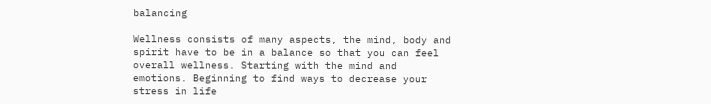balancing

Wellness consists of many aspects, the mind, body and spirit have to be in a balance so that you can feel overall wellness. Starting with the mind and emotions. Beginning to find ways to decrease your stress in life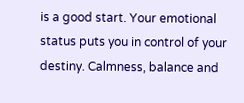is a good start. Your emotional status puts you in control of your destiny. Calmness, balance and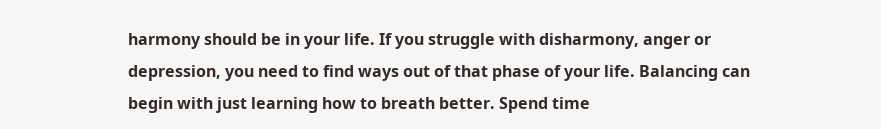harmony should be in your life. If you struggle with disharmony, anger or depression, you need to find ways out of that phase of your life. Balancing can begin with just learning how to breath better. Spend time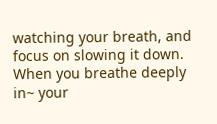watching your breath, and focus on slowing it down. When you breathe deeply in~ your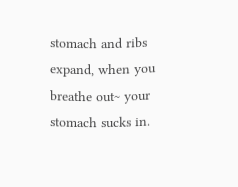stomach and ribs expand, when you breathe out~ your stomach sucks in.